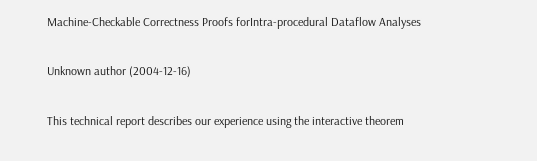Machine-Checkable Correctness Proofs forIntra-procedural Dataflow Analyses

Unknown author (2004-12-16)

This technical report describes our experience using the interactive theorem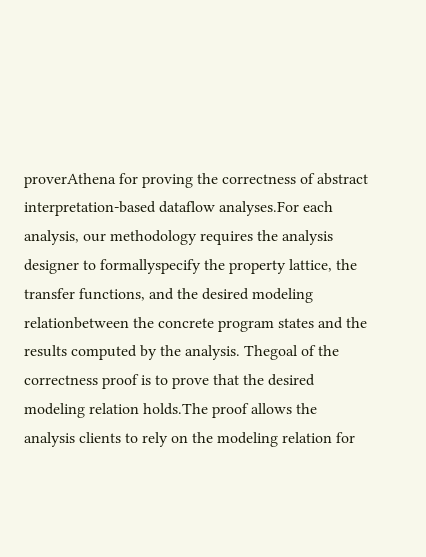proverAthena for proving the correctness of abstract interpretation-based dataflow analyses.For each analysis, our methodology requires the analysis designer to formallyspecify the property lattice, the transfer functions, and the desired modeling relationbetween the concrete program states and the results computed by the analysis. Thegoal of the correctness proof is to prove that the desired modeling relation holds.The proof allows the analysis clients to rely on the modeling relation for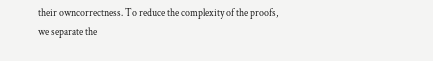their owncorrectness. To reduce the complexity of the proofs, we separate the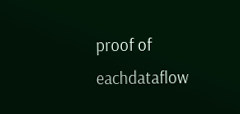proof of eachdataflow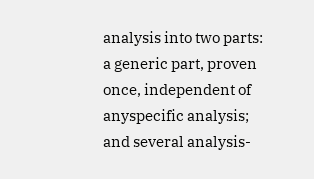analysis into two parts: a generic part, proven once, independent of anyspecific analysis; and several analysis-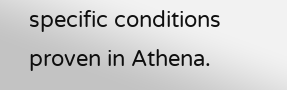specific conditions proven in Athena.